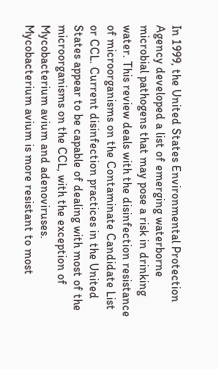In 1999, the United States Environmental Protection Agency developed a list of emerging waterborne microbial pathogens that may pose a risk in drinking water. This review deals with the disinfection resistance of microorganisms on the Contaminate Candidate List or CCL. Current disinfection practices in the United States appear to be capable of dealing with most of the microorganisms on the CCL, with the exception of Mycobacterium avium and adenoviruses. Mycobacterium avium is more resistant to most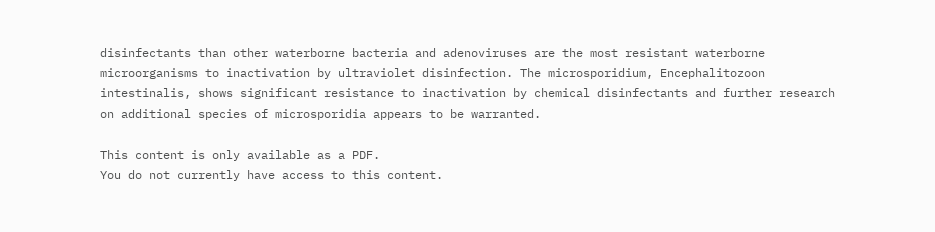disinfectants than other waterborne bacteria and adenoviruses are the most resistant waterborne microorganisms to inactivation by ultraviolet disinfection. The microsporidium, Encephalitozoon intestinalis, shows significant resistance to inactivation by chemical disinfectants and further research on additional species of microsporidia appears to be warranted.

This content is only available as a PDF.
You do not currently have access to this content.